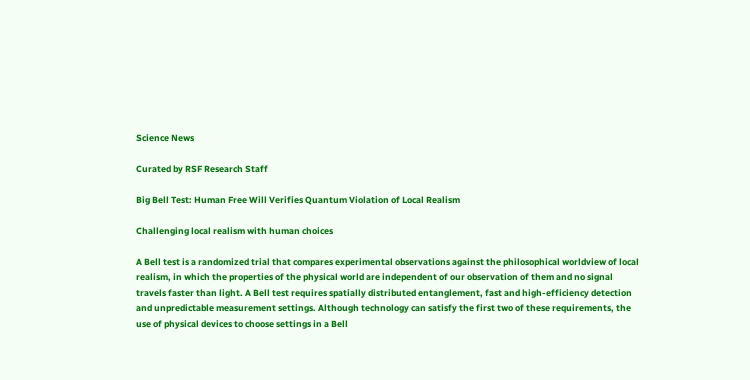Science News

Curated by RSF Research Staff

Big Bell Test: Human Free Will Verifies Quantum Violation of Local Realism

Challenging local realism with human choices

A Bell test is a randomized trial that compares experimental observations against the philosophical worldview of local realism, in which the properties of the physical world are independent of our observation of them and no signal travels faster than light. A Bell test requires spatially distributed entanglement, fast and high-efficiency detection and unpredictable measurement settings. Although technology can satisfy the first two of these requirements, the use of physical devices to choose settings in a Bell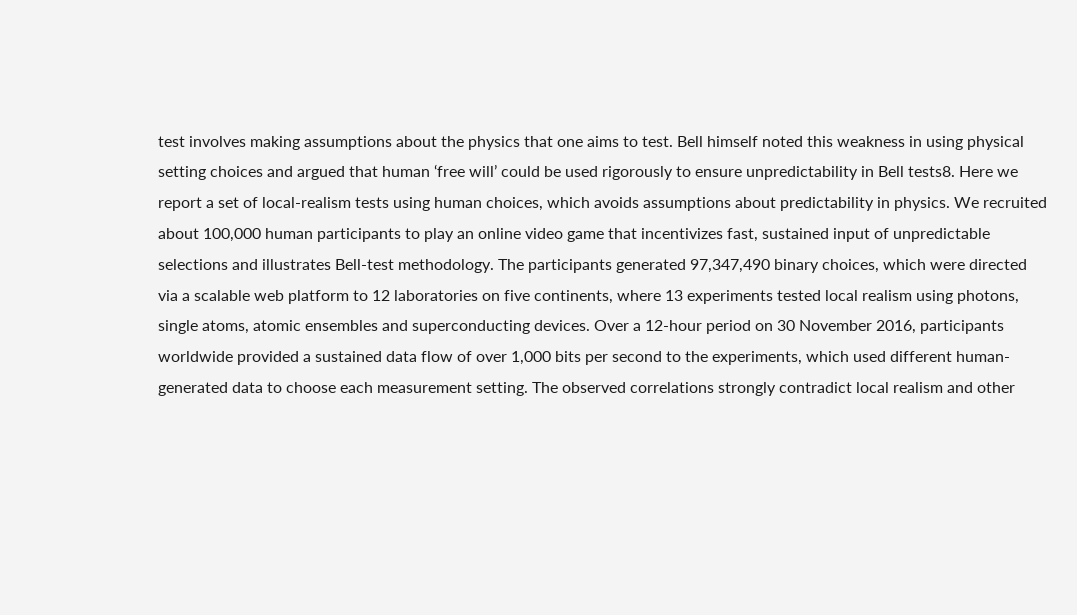test involves making assumptions about the physics that one aims to test. Bell himself noted this weakness in using physical setting choices and argued that human ‘free will’ could be used rigorously to ensure unpredictability in Bell tests8. Here we report a set of local-realism tests using human choices, which avoids assumptions about predictability in physics. We recruited about 100,000 human participants to play an online video game that incentivizes fast, sustained input of unpredictable selections and illustrates Bell-test methodology. The participants generated 97,347,490 binary choices, which were directed via a scalable web platform to 12 laboratories on five continents, where 13 experiments tested local realism using photons, single atoms, atomic ensembles and superconducting devices. Over a 12-hour period on 30 November 2016, participants worldwide provided a sustained data flow of over 1,000 bits per second to the experiments, which used different human-generated data to choose each measurement setting. The observed correlations strongly contradict local realism and other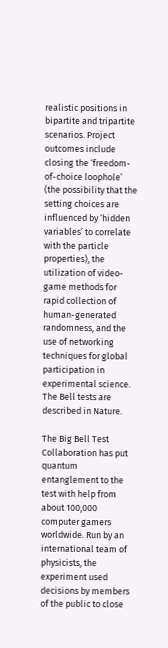realistic positions in bipartite and tripartite scenarios. Project outcomes include closing the ‘freedom-of-choice loophole’ (the possibility that the setting choices are influenced by ‘hidden variables’ to correlate with the particle properties), the utilization of video-game methods for rapid collection of human-generated randomness, and the use of networking techniques for global participation in experimental science. The Bell tests are described in Nature.

The Big Bell Test Collaboration has put quantum entanglement to the test with help from about 100,000 computer gamers worldwide. Run by an international team of physicists, the experiment used decisions by members of the public to close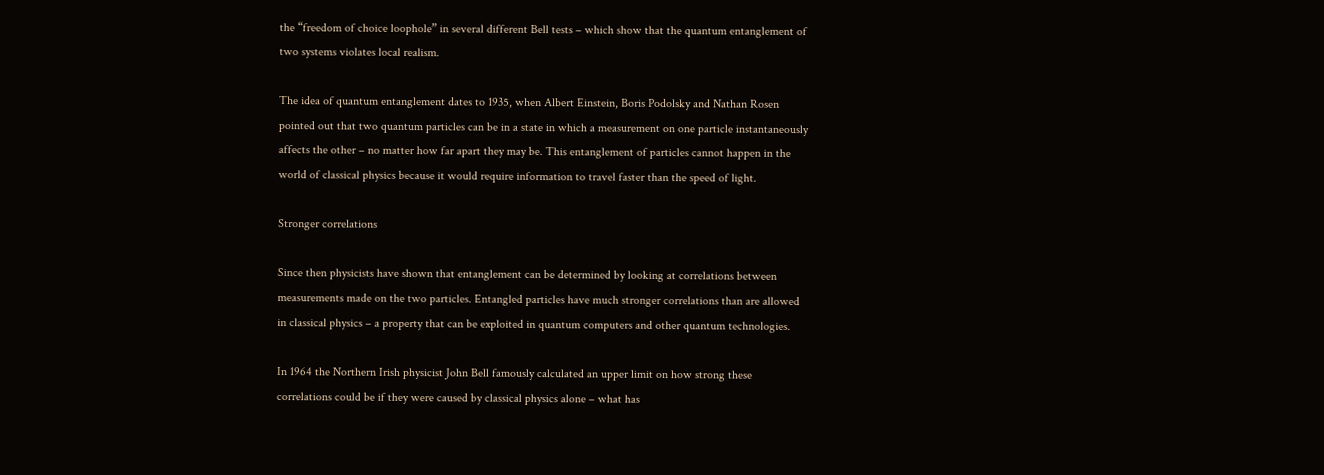the “freedom of choice loophole” in several different Bell tests – which show that the quantum entanglement of two systems violates local realism.

The idea of quantum entanglement dates to 1935, when Albert Einstein, Boris Podolsky and Nathan Rosen pointed out that two quantum particles can be in a state in which a measurement on one particle instantaneously affects the other – no matter how far apart they may be. This entanglement of particles cannot happen in the world of classical physics because it would require information to travel faster than the speed of light.

Stronger correlations

Since then physicists have shown that entanglement can be determined by looking at correlations between measurements made on the two particles. Entangled particles have much stronger correlations than are allowed in classical physics – a property that can be exploited in quantum computers and other quantum technologies.

In 1964 the Northern Irish physicist John Bell famously calculated an upper limit on how strong these correlations could be if they were caused by classical physics alone – what has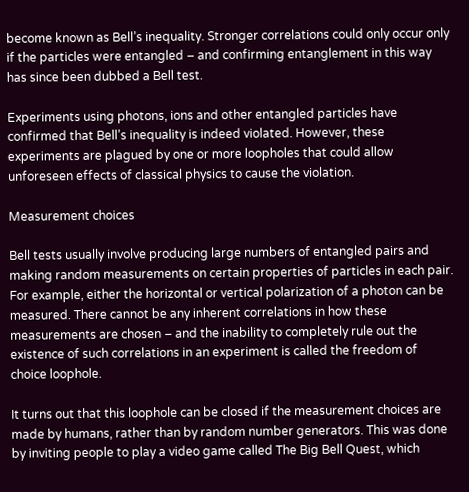become known as Bell’s inequality. Stronger correlations could only occur only if the particles were entangled – and confirming entanglement in this way has since been dubbed a Bell test.

Experiments using photons, ions and other entangled particles have confirmed that Bell’s inequality is indeed violated. However, these experiments are plagued by one or more loopholes that could allow unforeseen effects of classical physics to cause the violation.

Measurement choices

Bell tests usually involve producing large numbers of entangled pairs and making random measurements on certain properties of particles in each pair. For example, either the horizontal or vertical polarization of a photon can be measured. There cannot be any inherent correlations in how these measurements are chosen – and the inability to completely rule out the existence of such correlations in an experiment is called the freedom of choice loophole.

It turns out that this loophole can be closed if the measurement choices are made by humans, rather than by random number generators. This was done by inviting people to play a video game called The Big Bell Quest, which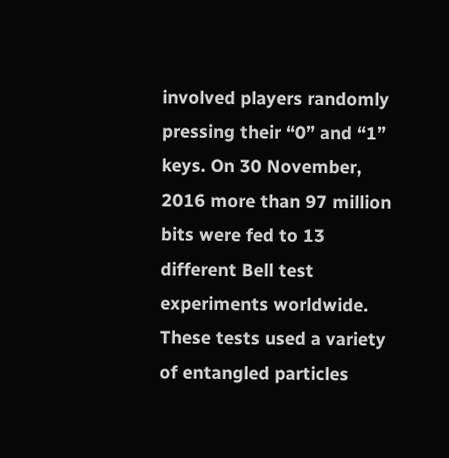involved players randomly pressing their “0” and “1” keys. On 30 November, 2016 more than 97 million bits were fed to 13 different Bell test experiments worldwide. These tests used a variety of entangled particles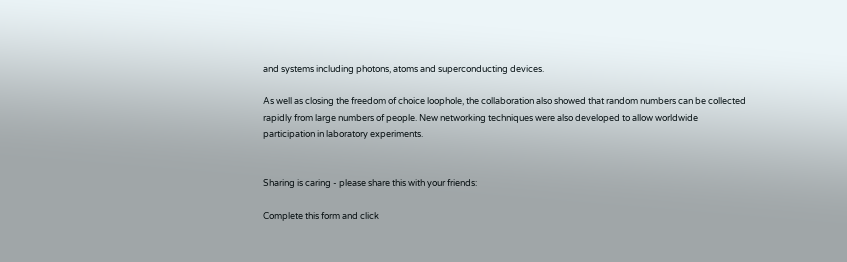and systems including photons, atoms and superconducting devices.

As well as closing the freedom of choice loophole, the collaboration also showed that random numbers can be collected rapidly from large numbers of people. New networking techniques were also developed to allow worldwide participation in laboratory experiments.


Sharing is caring - please share this with your friends:

Complete this form and click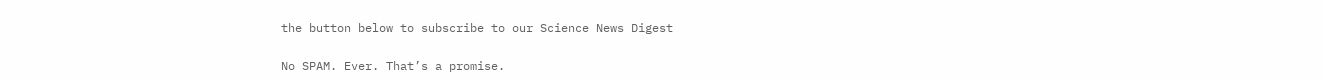the button below to subscribe to our Science News Digest

No SPAM. Ever. That’s a promise.